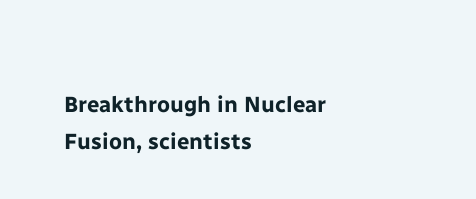Breakthrough in Nuclear Fusion, scientists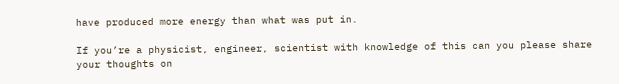have produced more energy than what was put in.

If you’re a physicist, engineer, scientist with knowledge of this can you please share your thoughts on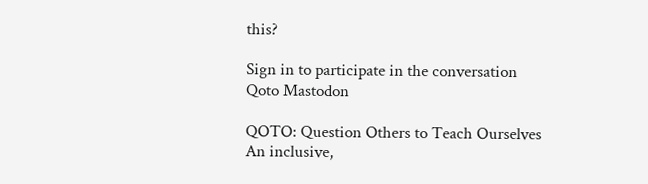this?

Sign in to participate in the conversation
Qoto Mastodon

QOTO: Question Others to Teach Ourselves
An inclusive,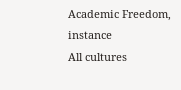Academic Freedom, instance
All cultures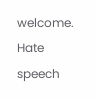welcome.
Hate speech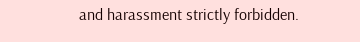and harassment strictly forbidden.